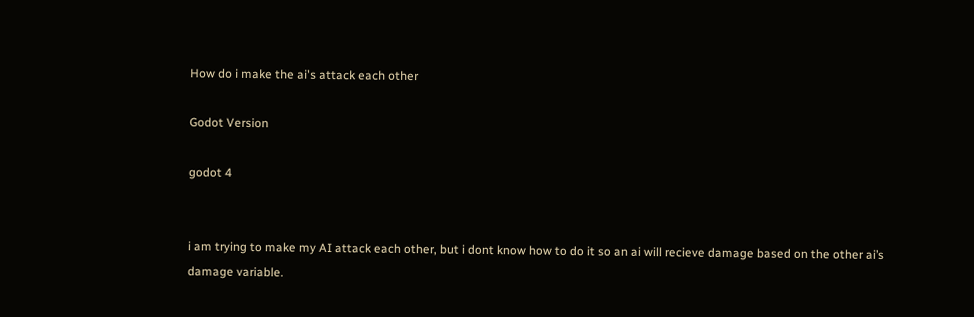How do i make the ai's attack each other

Godot Version

godot 4


i am trying to make my AI attack each other, but i dont know how to do it so an ai will recieve damage based on the other ai’s damage variable.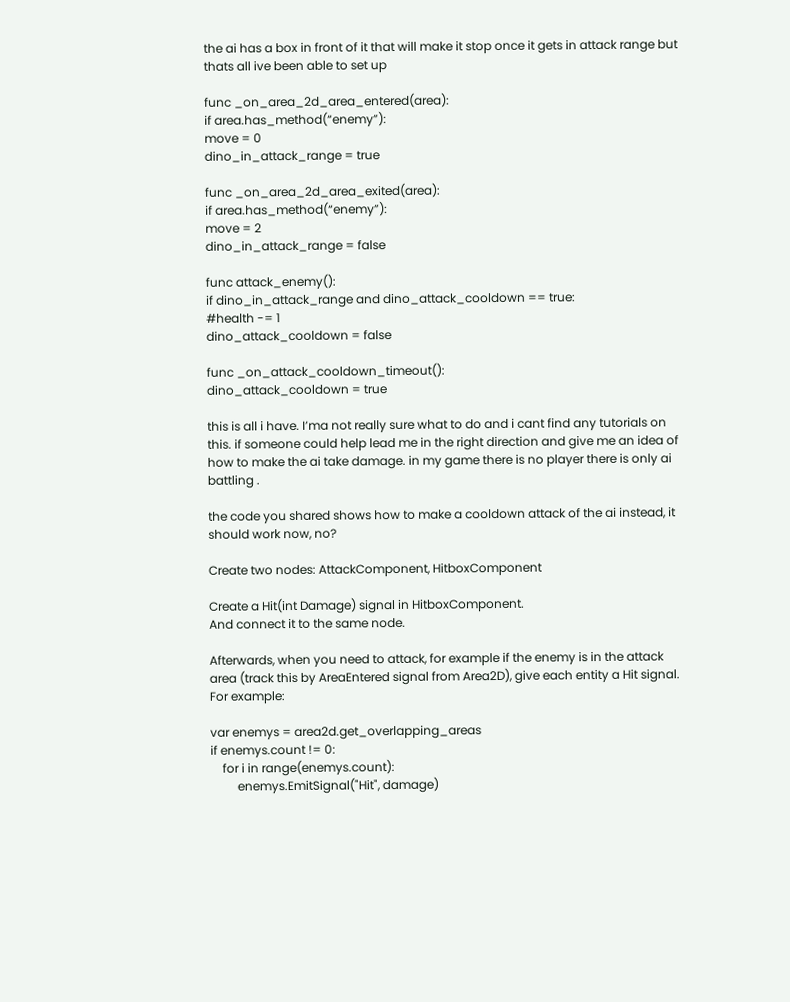the ai has a box in front of it that will make it stop once it gets in attack range but thats all ive been able to set up

func _on_area_2d_area_entered(area):
if area.has_method(“enemy”):
move = 0
dino_in_attack_range = true

func _on_area_2d_area_exited(area):
if area.has_method(“enemy”):
move = 2
dino_in_attack_range = false

func attack_enemy():
if dino_in_attack_range and dino_attack_cooldown == true:
#health -= 1
dino_attack_cooldown = false

func _on_attack_cooldown_timeout():
dino_attack_cooldown = true

this is all i have. I’ma not really sure what to do and i cant find any tutorials on this. if someone could help lead me in the right direction and give me an idea of how to make the ai take damage. in my game there is no player there is only ai battling .

the code you shared shows how to make a cooldown attack of the ai instead, it should work now, no?

Create two nodes: AttackComponent, HitboxComponent

Create a Hit(int Damage) signal in HitboxComponent.
And connect it to the same node.

Afterwards, when you need to attack, for example if the enemy is in the attack area (track this by AreaEntered signal from Area2D), give each entity a Hit signal.
For example:

var enemys = area2d.get_overlapping_areas
if enemys.count != 0:
    for i in range(enemys.count):
         enemys.EmitSignal("Hit", damage)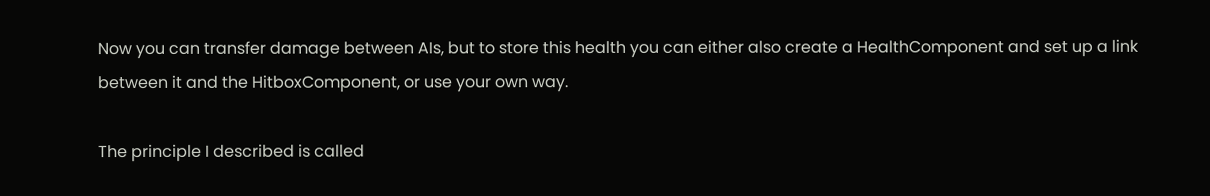Now you can transfer damage between AIs, but to store this health you can either also create a HealthComponent and set up a link between it and the HitboxComponent, or use your own way.

The principle I described is called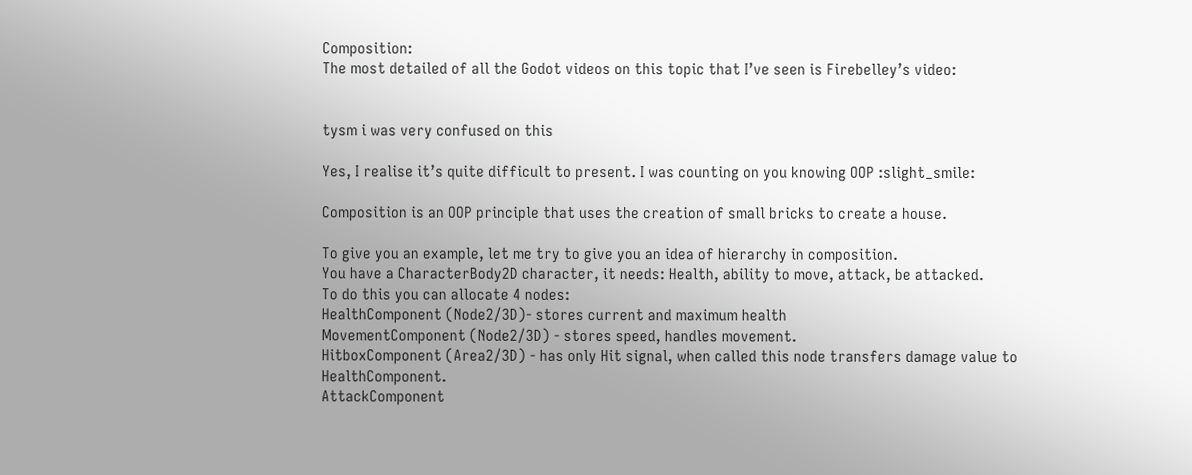Composition:
The most detailed of all the Godot videos on this topic that I’ve seen is Firebelley’s video:


tysm i was very confused on this

Yes, I realise it’s quite difficult to present. I was counting on you knowing OOP :slight_smile:

Composition is an OOP principle that uses the creation of small bricks to create a house.

To give you an example, let me try to give you an idea of hierarchy in composition.
You have a CharacterBody2D character, it needs: Health, ability to move, attack, be attacked.
To do this you can allocate 4 nodes:
HealthComponent (Node2/3D)- stores current and maximum health
MovementComponent (Node2/3D) - stores speed, handles movement.
HitboxComponent (Area2/3D) - has only Hit signal, when called this node transfers damage value to HealthComponent.
AttackComponent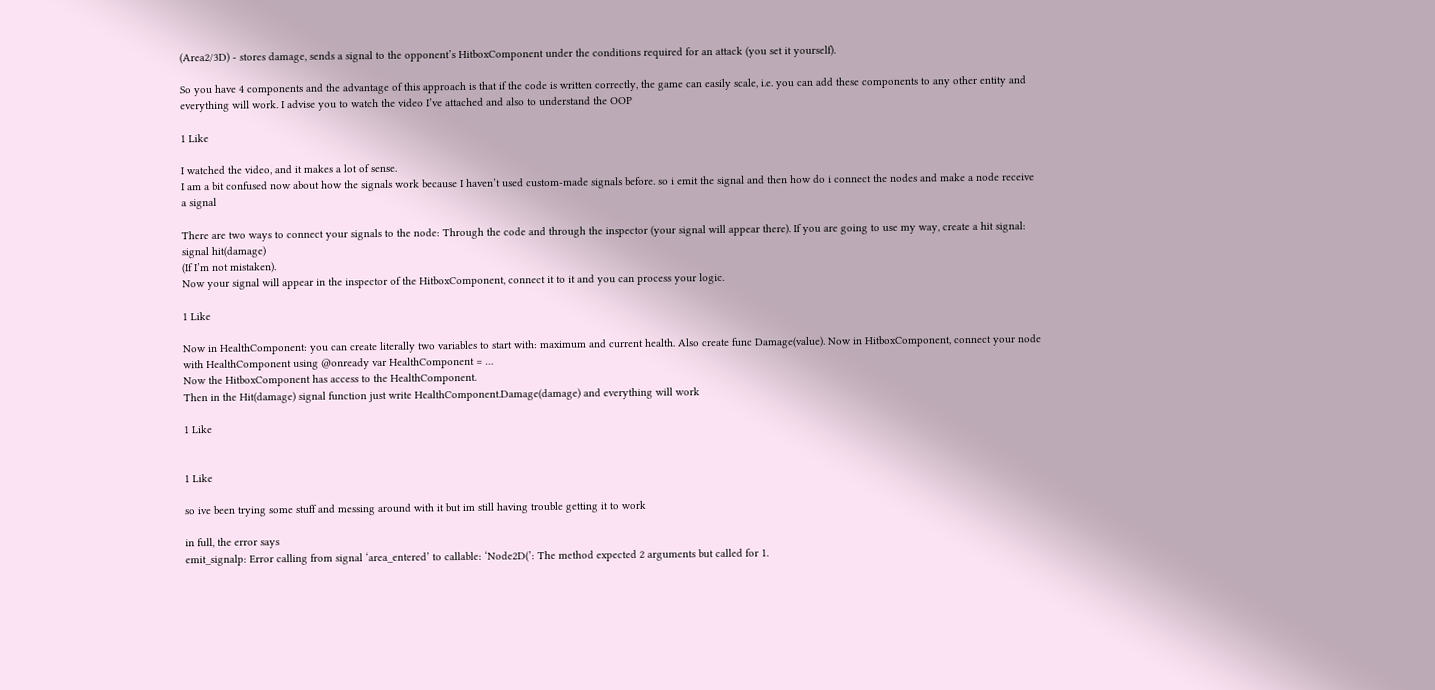(Area2/3D) - stores damage, sends a signal to the opponent’s HitboxComponent under the conditions required for an attack (you set it yourself).

So you have 4 components and the advantage of this approach is that if the code is written correctly, the game can easily scale, i.e. you can add these components to any other entity and everything will work. I advise you to watch the video I’ve attached and also to understand the OOP

1 Like

I watched the video, and it makes a lot of sense.
I am a bit confused now about how the signals work because I haven’t used custom-made signals before. so i emit the signal and then how do i connect the nodes and make a node receive a signal

There are two ways to connect your signals to the node: Through the code and through the inspector (your signal will appear there). If you are going to use my way, create a hit signal:
signal hit(damage)
(If I’m not mistaken).
Now your signal will appear in the inspector of the HitboxComponent, connect it to it and you can process your logic.

1 Like

Now in HealthComponent: you can create literally two variables to start with: maximum and current health. Also create func Damage(value). Now in HitboxComponent, connect your node with HealthComponent using @onready var HealthComponent = …
Now the HitboxComponent has access to the HealthComponent.
Then in the Hit(damage) signal function just write HealthComponent.Damage(damage) and everything will work

1 Like


1 Like

so ive been trying some stuff and messing around with it but im still having trouble getting it to work

in full, the error says
emit_signalp: Error calling from signal ‘area_entered’ to callable: ‘Node2D(’: The method expected 2 arguments but called for 1.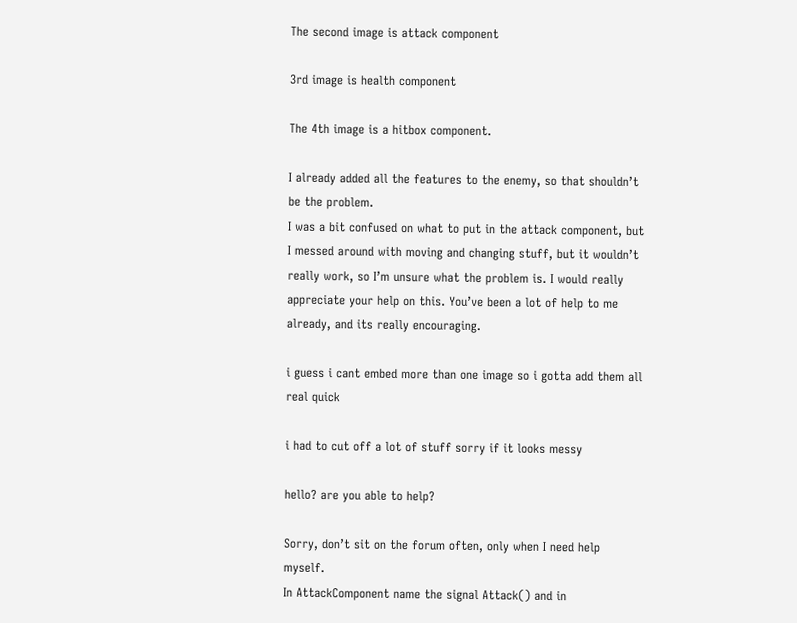The second image is attack component

3rd image is health component

The 4th image is a hitbox component.

I already added all the features to the enemy, so that shouldn’t be the problem.
I was a bit confused on what to put in the attack component, but I messed around with moving and changing stuff, but it wouldn’t really work, so I’m unsure what the problem is. I would really appreciate your help on this. You’ve been a lot of help to me already, and its really encouraging.

i guess i cant embed more than one image so i gotta add them all real quick

i had to cut off a lot of stuff sorry if it looks messy

hello? are you able to help?

Sorry, don’t sit on the forum often, only when I need help myself.
In AttackComponent name the signal Attack() and in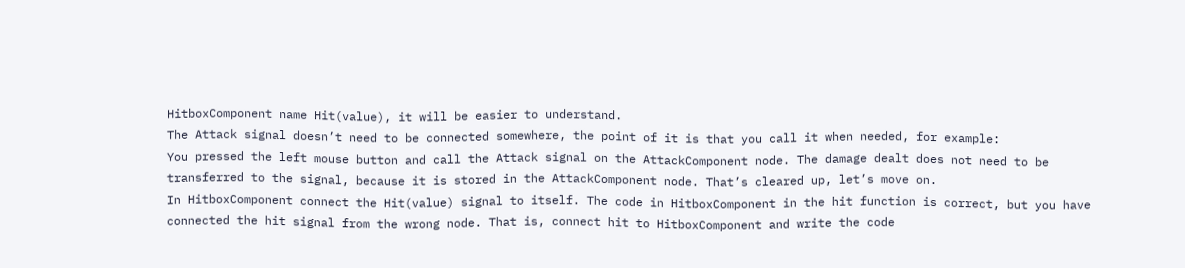HitboxComponent name Hit(value), it will be easier to understand.
The Attack signal doesn’t need to be connected somewhere, the point of it is that you call it when needed, for example:
You pressed the left mouse button and call the Attack signal on the AttackComponent node. The damage dealt does not need to be transferred to the signal, because it is stored in the AttackComponent node. That’s cleared up, let’s move on.
In HitboxComponent connect the Hit(value) signal to itself. The code in HitboxComponent in the hit function is correct, but you have connected the hit signal from the wrong node. That is, connect hit to HitboxComponent and write the code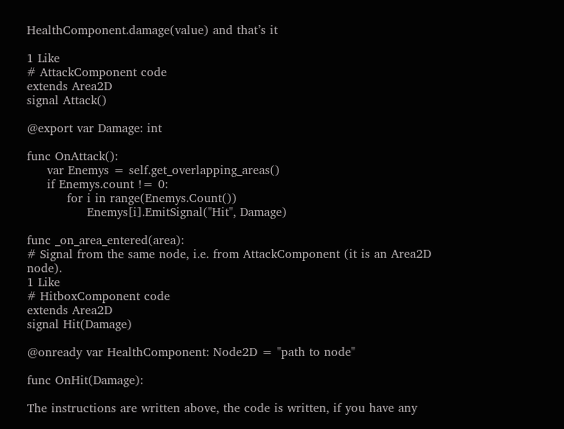HealthComponent.damage(value) and that’s it

1 Like
# AttackComponent code
extends Area2D
signal Attack()

@export var Damage: int

func OnAttack():
     var Enemys = self.get_overlapping_areas()
     if Enemys.count != 0:
          for i in range(Enemys.Count())
               Enemys[i].EmitSignal("Hit", Damage)

func _on_area_entered(area):
# Signal from the same node, i.e. from AttackComponent (it is an Area2D node).
1 Like
# HitboxComponent code
extends Area2D
signal Hit(Damage)

@onready var HealthComponent: Node2D = "path to node"

func OnHit(Damage):

The instructions are written above, the code is written, if you have any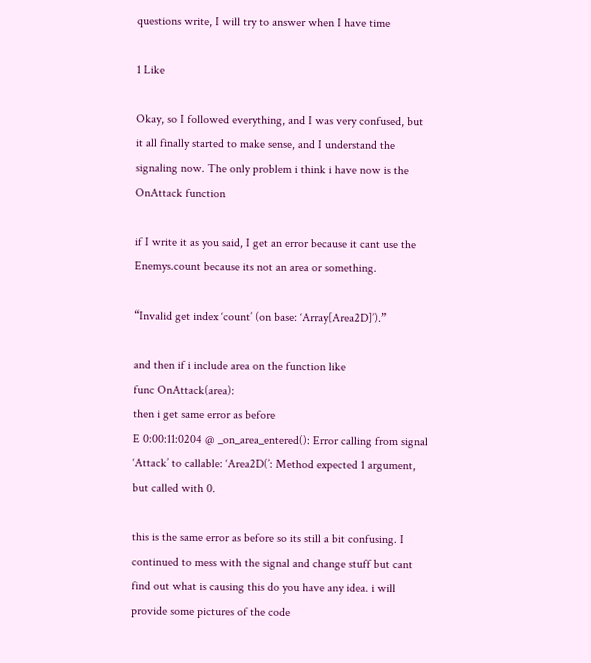questions write, I will try to answer when I have time

1 Like

Okay, so I followed everything, and I was very confused, but it all finally started to make sense, and I understand the signaling now. The only problem i think i have now is the OnAttack function

if I write it as you said, I get an error because it cant use the Enemys.count because its not an area or something.

“Invalid get index ‘count’ (on base: ‘Array[Area2D]’).”

and then if i include area on the function like
func OnAttack(area):
then i get same error as before
E 0:00:11:0204 @ _on_area_entered(): Error calling from signal ‘Attack’ to callable: ‘Area2D(’: Method expected 1 argument, but called with 0.

this is the same error as before so its still a bit confusing. I continued to mess with the signal and change stuff but cant find out what is causing this do you have any idea. i will provide some pictures of the code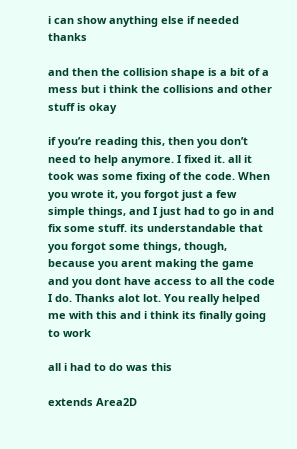i can show anything else if needed thanks

and then the collision shape is a bit of a mess but i think the collisions and other stuff is okay

if you’re reading this, then you don’t need to help anymore. I fixed it. all it took was some fixing of the code. When you wrote it, you forgot just a few simple things, and I just had to go in and fix some stuff. its understandable that you forgot some things, though, because you arent making the game and you dont have access to all the code I do. Thanks alot lot. You really helped me with this and i think its finally going to work

all i had to do was this

extends Area2D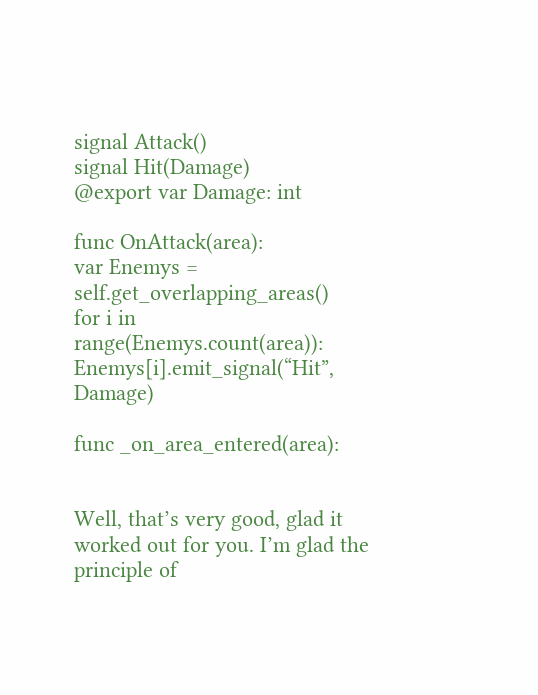signal Attack()
signal Hit(Damage)
@export var Damage: int

func OnAttack(area):
var Enemys = self.get_overlapping_areas()
for i in range(Enemys.count(area)):
Enemys[i].emit_signal(“Hit”, Damage)

func _on_area_entered(area):


Well, that’s very good, glad it worked out for you. I’m glad the principle of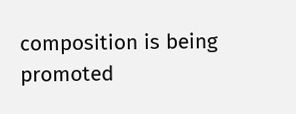composition is being promoted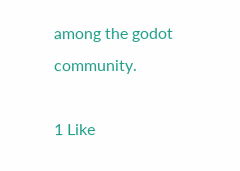among the godot community.

1 Like